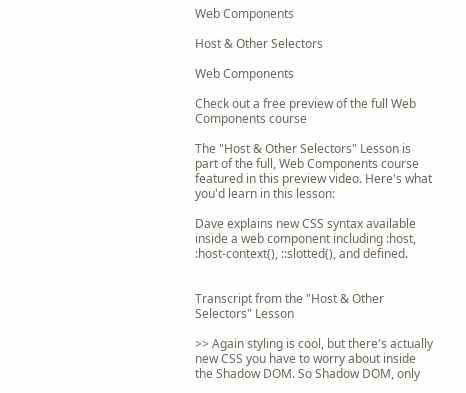Web Components

Host & Other Selectors

Web Components

Check out a free preview of the full Web Components course

The "Host & Other Selectors" Lesson is part of the full, Web Components course featured in this preview video. Here's what you'd learn in this lesson:

Dave explains new CSS syntax available inside a web component including :host, :host-context(), ::slotted(), and defined.


Transcript from the "Host & Other Selectors" Lesson

>> Again styling is cool, but there's actually new CSS you have to worry about inside the Shadow DOM. So Shadow DOM, only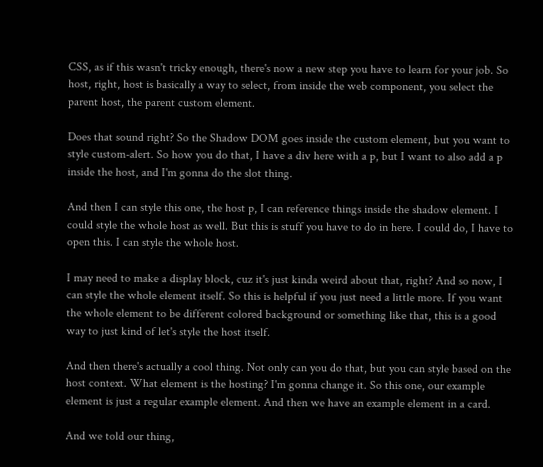CSS, as if this wasn't tricky enough, there's now a new step you have to learn for your job. So host, right, host is basically a way to select, from inside the web component, you select the parent host, the parent custom element.

Does that sound right? So the Shadow DOM goes inside the custom element, but you want to style custom-alert. So how you do that, I have a div here with a p, but I want to also add a p inside the host, and I'm gonna do the slot thing.

And then I can style this one, the host p, I can reference things inside the shadow element. I could style the whole host as well. But this is stuff you have to do in here. I could do, I have to open this. I can style the whole host.

I may need to make a display block, cuz it's just kinda weird about that, right? And so now, I can style the whole element itself. So this is helpful if you just need a little more. If you want the whole element to be different colored background or something like that, this is a good way to just kind of let's style the host itself.

And then there's actually a cool thing. Not only can you do that, but you can style based on the host context. What element is the hosting? I'm gonna change it. So this one, our example element is just a regular example element. And then we have an example element in a card.

And we told our thing,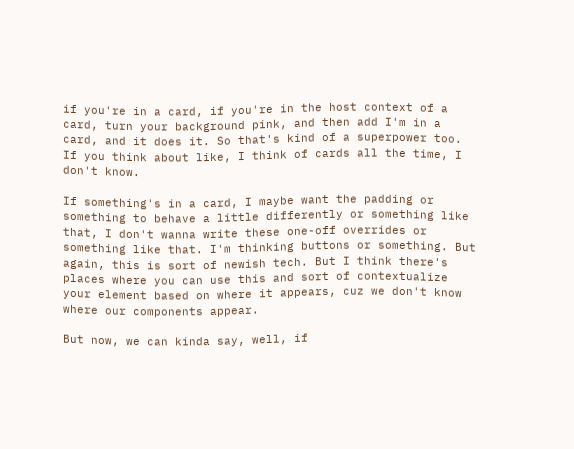if you're in a card, if you're in the host context of a card, turn your background pink, and then add I'm in a card, and it does it. So that's kind of a superpower too. If you think about like, I think of cards all the time, I don't know.

If something's in a card, I maybe want the padding or something to behave a little differently or something like that, I don't wanna write these one-off overrides or something like that. I'm thinking buttons or something. But again, this is sort of newish tech. But I think there's places where you can use this and sort of contextualize your element based on where it appears, cuz we don't know where our components appear.

But now, we can kinda say, well, if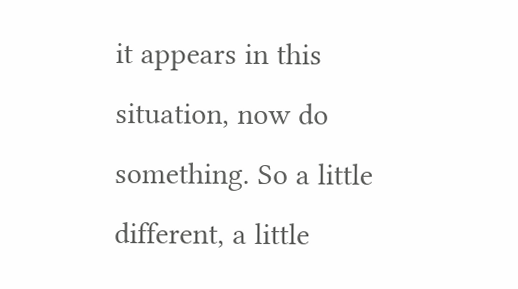it appears in this situation, now do something. So a little different, a little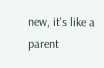new, it's like a parent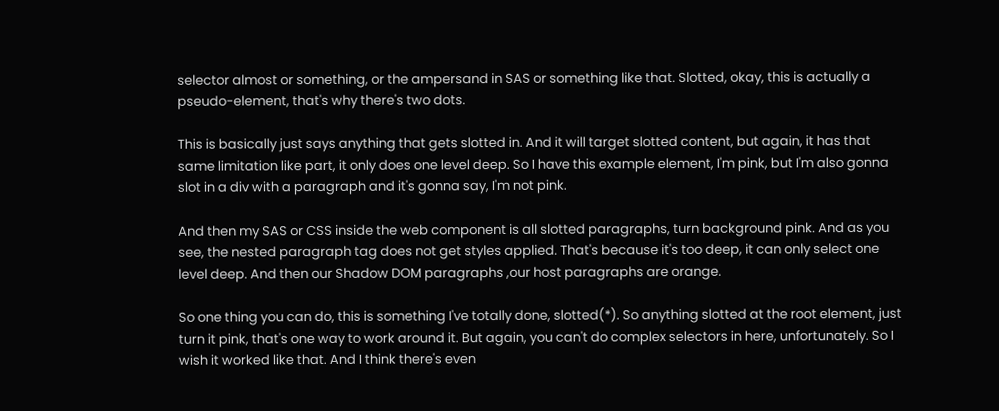selector almost or something, or the ampersand in SAS or something like that. Slotted, okay, this is actually a pseudo-element, that's why there's two dots.

This is basically just says anything that gets slotted in. And it will target slotted content, but again, it has that same limitation like part, it only does one level deep. So I have this example element, I'm pink, but I'm also gonna slot in a div with a paragraph and it's gonna say, I'm not pink.

And then my SAS or CSS inside the web component is all slotted paragraphs, turn background pink. And as you see, the nested paragraph tag does not get styles applied. That's because it's too deep, it can only select one level deep. And then our Shadow DOM paragraphs ,our host paragraphs are orange.

So one thing you can do, this is something I've totally done, slotted(*). So anything slotted at the root element, just turn it pink, that's one way to work around it. But again, you can't do complex selectors in here, unfortunately. So I wish it worked like that. And I think there's even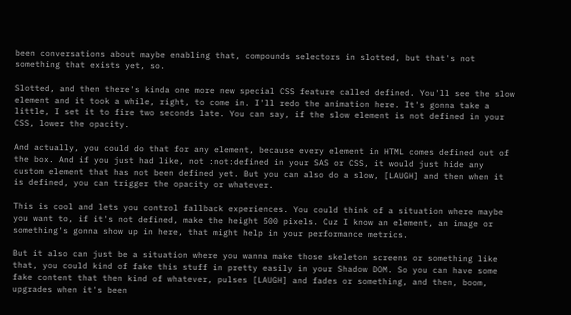been conversations about maybe enabling that, compounds selectors in slotted, but that's not something that exists yet, so.

Slotted, and then there's kinda one more new special CSS feature called defined. You'll see the slow element and it took a while, right, to come in. I'll redo the animation here. It's gonna take a little, I set it to fire two seconds late. You can say, if the slow element is not defined in your CSS, lower the opacity.

And actually, you could do that for any element, because every element in HTML comes defined out of the box. And if you just had like, not :not:defined in your SAS or CSS, it would just hide any custom element that has not been defined yet. But you can also do a slow, [LAUGH] and then when it is defined, you can trigger the opacity or whatever.

This is cool and lets you control fallback experiences. You could think of a situation where maybe you want to, if it's not defined, make the height 500 pixels. Cuz I know an element, an image or something's gonna show up in here, that might help in your performance metrics.

But it also can just be a situation where you wanna make those skeleton screens or something like that, you could kind of fake this stuff in pretty easily in your Shadow DOM. So you can have some fake content that then kind of whatever, pulses [LAUGH] and fades or something, and then, boom, upgrades when it's been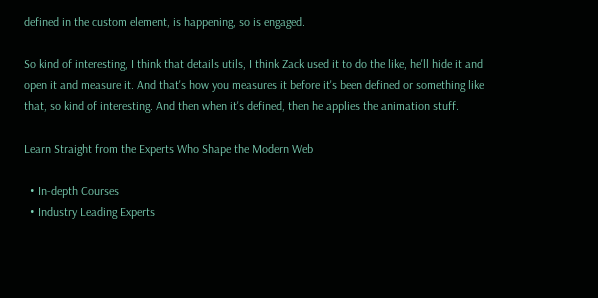defined in the custom element, is happening, so is engaged.

So kind of interesting, I think that details utils, I think Zack used it to do the like, he'll hide it and open it and measure it. And that's how you measures it before it's been defined or something like that, so kind of interesting. And then when it's defined, then he applies the animation stuff.

Learn Straight from the Experts Who Shape the Modern Web

  • In-depth Courses
  • Industry Leading Experts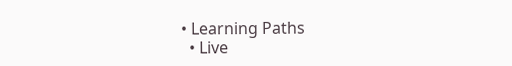• Learning Paths
  • Live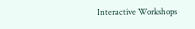Interactive Workshops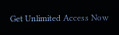Get Unlimited Access Now